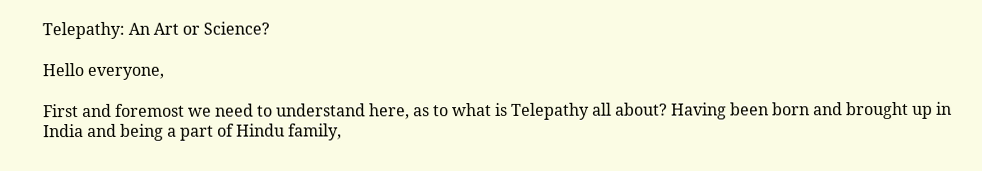Telepathy: An Art or Science?

Hello everyone,

First and foremost we need to understand here, as to what is Telepathy all about? Having been born and brought up in India and being a part of Hindu family,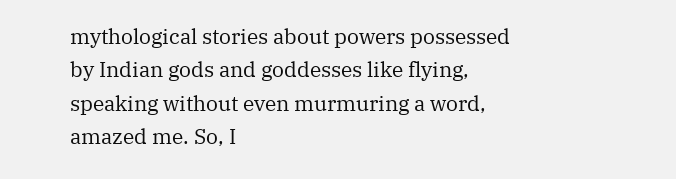mythological stories about powers possessed by Indian gods and goddesses like flying, speaking without even murmuring a word, amazed me. So, I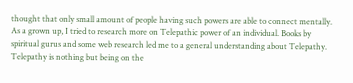thought that only small amount of people having such powers are able to connect mentally. As a grown up, I tried to research more on Telepathic power of an individual. Books by spiritual gurus and some web research led me to a general understanding about Telepathy. Telepathy is nothing but being on the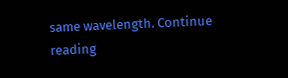same wavelength. Continue reading